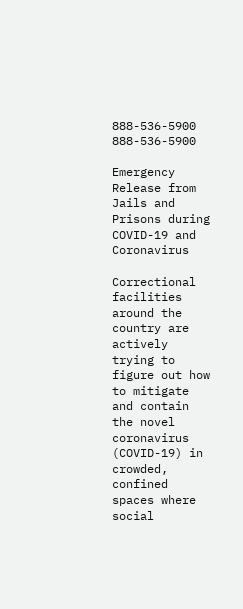888-536-5900 888-536-5900

Emergency Release from Jails and Prisons during COVID-19 and Coronavirus

Correctional facilities around the country are actively trying to figure out how to mitigate and contain the novel coronavirus (COVID-19) in crowded, confined spaces where social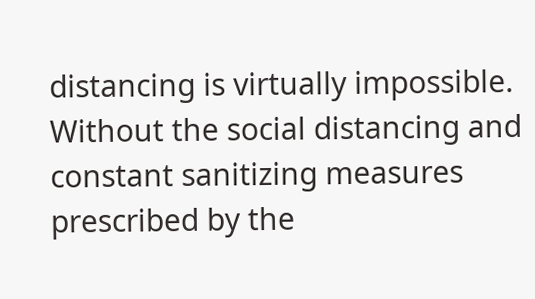distancing is virtually impossible. Without the social distancing and constant sanitizing measures prescribed by the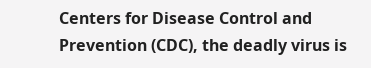Centers for Disease Control and Prevention (CDC), the deadly virus is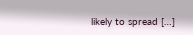likely to spread […]